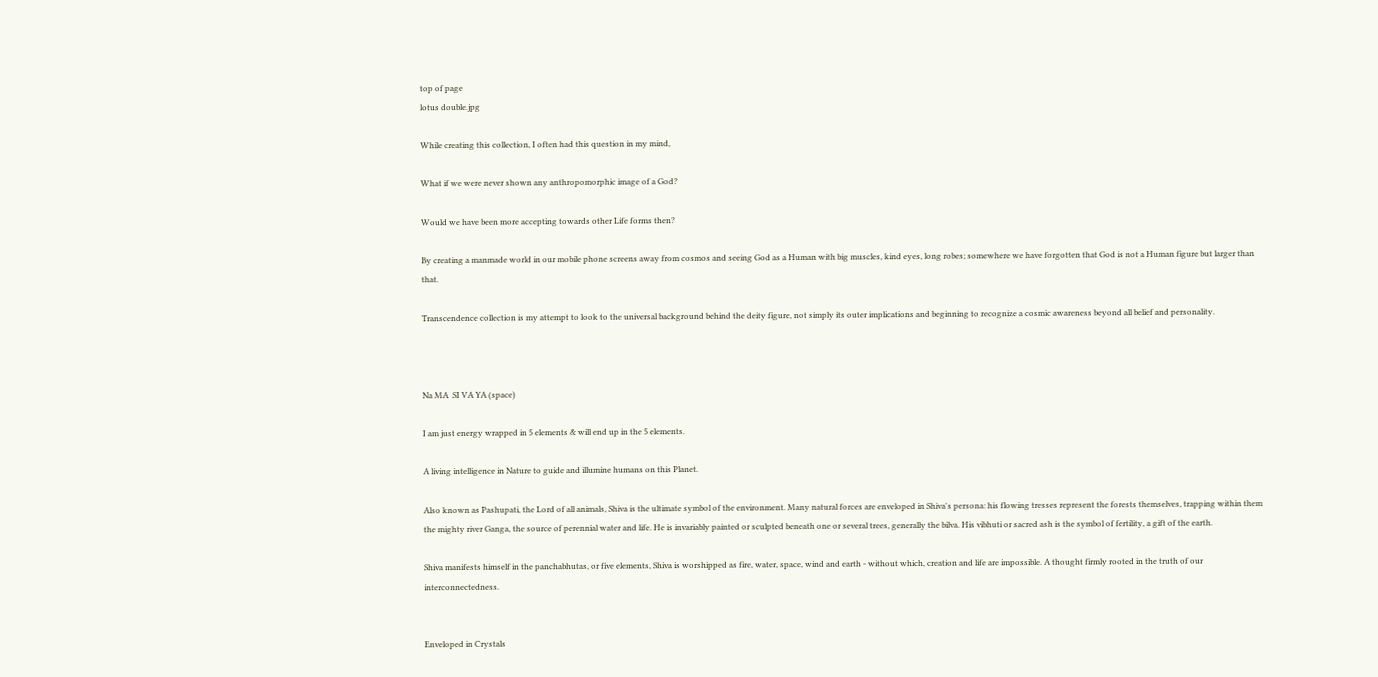top of page
lotus double.jpg

While creating this collection, I often had this question in my mind,

What if we were never shown any anthropomorphic image of a God?

Would we have been more accepting towards other Life forms then?

By creating a manmade world in our mobile phone screens away from cosmos and seeing God as a Human with big muscles, kind eyes, long robes; somewhere we have forgotten that God is not a Human figure but larger than that.

Transcendence collection is my attempt to look to the universal background behind the deity figure, not simply its outer implications and beginning to recognize a cosmic awareness beyond all belief and personality.



Na MA  SI VA YA (space)

I am just energy wrapped in 5 elements & will end up in the 5 elements.

A living intelligence in Nature to guide and illumine humans on this Planet.

Also known as Pashupati, the Lord of all animals, Shiva is the ultimate symbol of the environment. Many natural forces are enveloped in Shiva's persona: his flowing tresses represent the forests themselves, trapping within them the mighty river Ganga, the source of perennial water and life. He is invariably painted or sculpted beneath one or several trees, generally the bilva. His vibhuti or sacred ash is the symbol of fertility, a gift of the earth.

Shiva manifests himself in the panchabhutas, or five elements, Shiva is worshipped as fire, water, space, wind and earth - without which, creation and life are impossible. A thought firmly rooted in the truth of our interconnectedness.


Enveloped in Crystals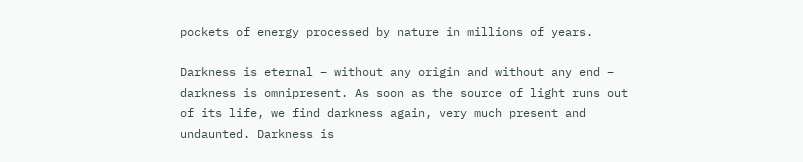pockets of energy processed by nature in millions of years.

Darkness is eternal – without any origin and without any end – darkness is omnipresent. As soon as the source of light runs out of its life, we find darkness again, very much present and undaunted. Darkness is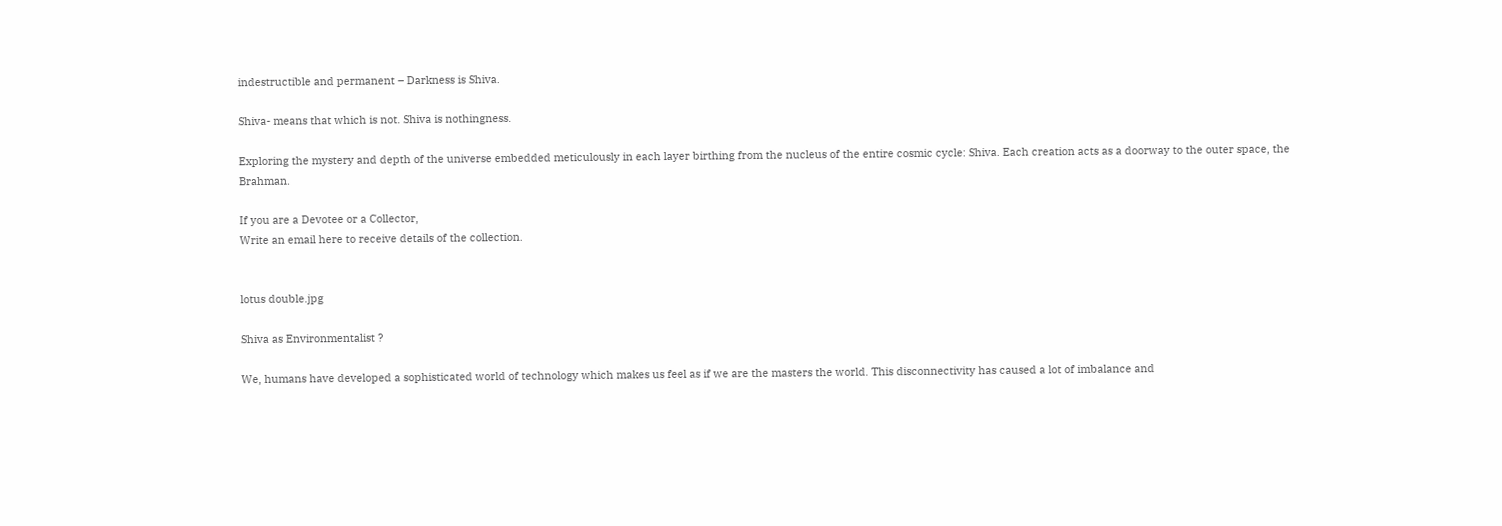indestructible and permanent – Darkness is Shiva.

Shiva- means that which is not. Shiva is nothingness.

Exploring the mystery and depth of the universe embedded meticulously in each layer birthing from the nucleus of the entire cosmic cycle: Shiva. Each creation acts as a doorway to the outer space, the Brahman.

If you are a Devotee or a Collector,
Write an email here to receive details of the collection.


lotus double.jpg

Shiva as Environmentalist ?

We, humans have developed a sophisticated world of technology which makes us feel as if we are the masters the world. This disconnectivity has caused a lot of imbalance and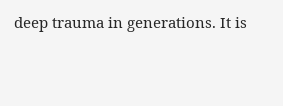deep trauma in generations. It is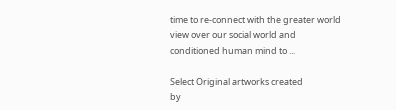time to re-connect with the greater world view over our social world and conditioned human mind to ...

Select Original artworks created
by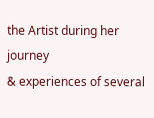the Artist during her journey
& experiences of several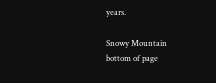years.

Snowy Mountain
bottom of page